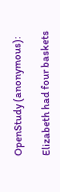OpenStudy (anonymous):

Elizabeth had four baskets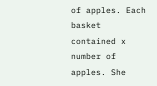of apples. Each basket contained x number of apples. She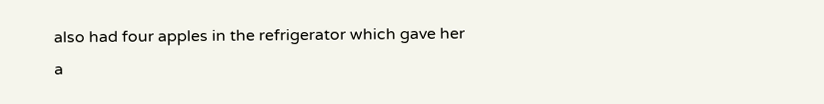also had four apples in the refrigerator which gave her a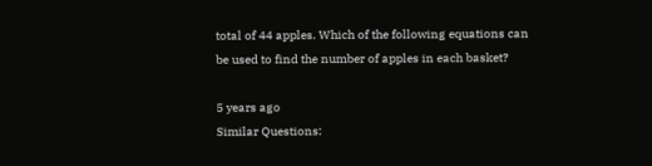total of 44 apples. Which of the following equations can be used to find the number of apples in each basket?

5 years ago
Similar Questions: